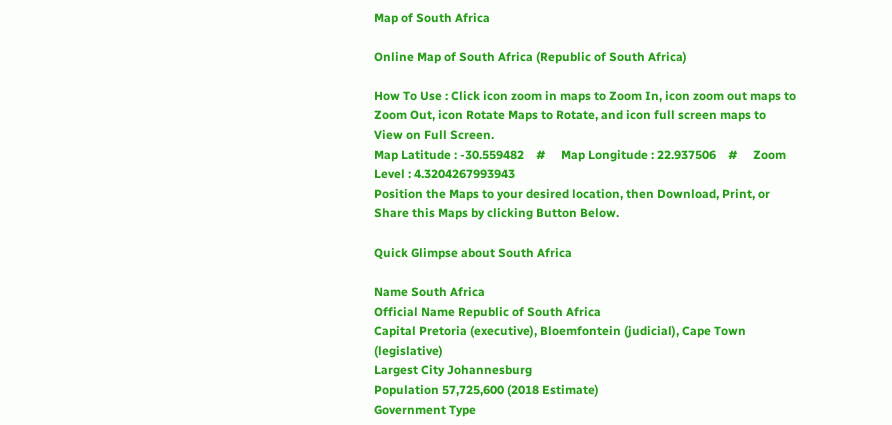Map of South Africa

Online Map of South Africa (Republic of South Africa)

How To Use : Click icon zoom in maps to Zoom In, icon zoom out maps to Zoom Out, icon Rotate Maps to Rotate, and icon full screen maps to View on Full Screen.
Map Latitude : -30.559482    #     Map Longitude : 22.937506    #     Zoom Level : 4.3204267993943
Position the Maps to your desired location, then Download, Print, or Share this Maps by clicking Button Below.

Quick Glimpse about South Africa

Name South Africa
Official Name Republic of South Africa
Capital Pretoria (executive), Bloemfontein (judicial), Cape Town (legislative)
Largest City Johannesburg
Population 57,725,600 (2018 Estimate)
Government Type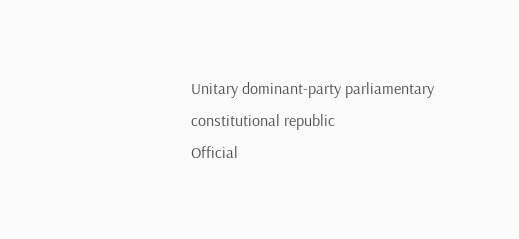Unitary dominant-party parliamentary constitutional republic
Official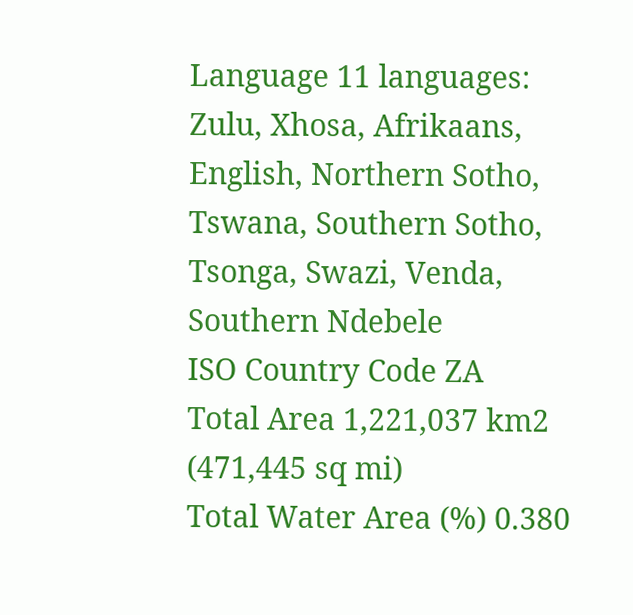Language 11 languages: Zulu, Xhosa, Afrikaans, English, Northern Sotho, Tswana, Southern Sotho, Tsonga, Swazi, Venda, Southern Ndebele
ISO Country Code ZA
Total Area 1,221,037 km2 (471,445 sq mi)
Total Water Area (%) 0.380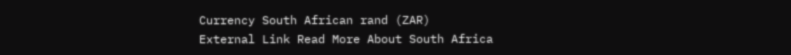Currency South African rand (ZAR)
External Link Read More About South Africa